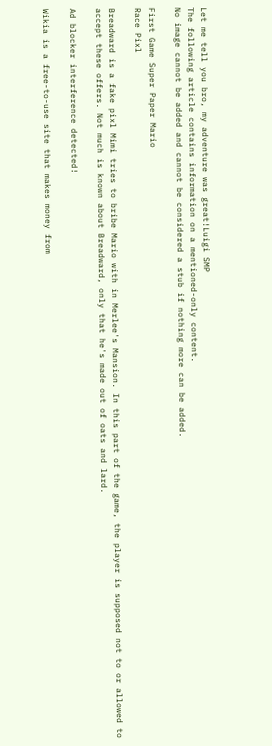Let me tell you bro, my adventure was great!Luigi SMP
The following article contains information on a mentioned-only content.
No image cannot be added and cannot be considered a stub if nothing more can be added.

First Game Super Paper Mario
Race Pixl

Breadward is a fake pixl Mimi tries to bribe Mario with in Merlee's Mansion. In this part of the game, the player is supposed not to or allowed to accept these offers. Not much is known about Breadward, only that he's made out of oats and lard.

Ad blocker interference detected!

Wikia is a free-to-use site that makes money from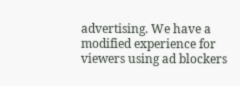advertising. We have a modified experience for viewers using ad blockers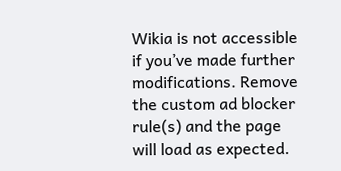Wikia is not accessible if you’ve made further modifications. Remove the custom ad blocker rule(s) and the page will load as expected.